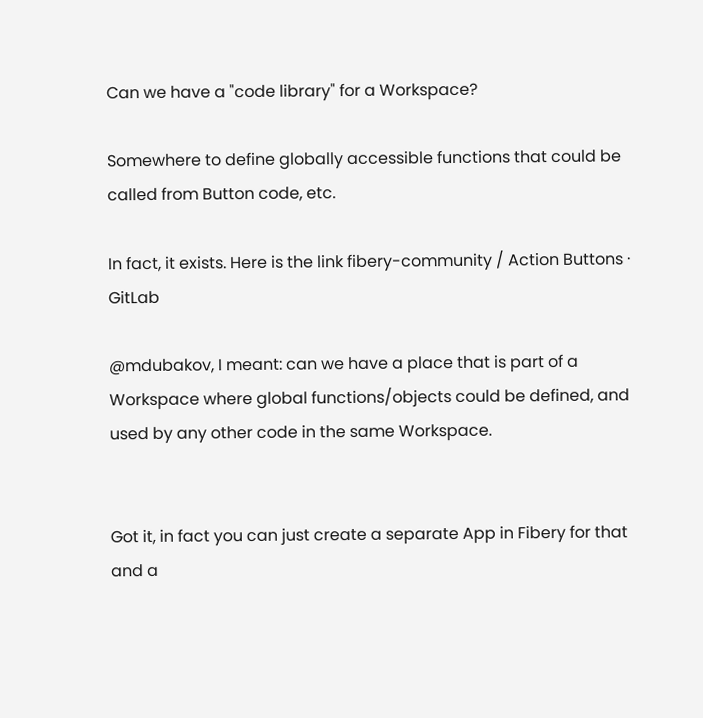Can we have a "code library" for a Workspace?

Somewhere to define globally accessible functions that could be called from Button code, etc.

In fact, it exists. Here is the link fibery-community / Action Buttons · GitLab

@mdubakov, I meant: can we have a place that is part of a Workspace where global functions/objects could be defined, and used by any other code in the same Workspace.


Got it, in fact you can just create a separate App in Fibery for that and a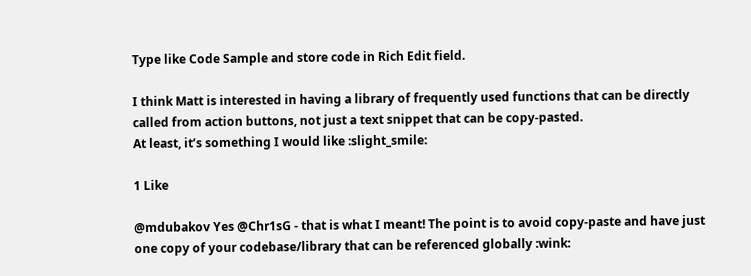Type like Code Sample and store code in Rich Edit field.

I think Matt is interested in having a library of frequently used functions that can be directly called from action buttons, not just a text snippet that can be copy-pasted.
At least, it’s something I would like :slight_smile:

1 Like

@mdubakov Yes @Chr1sG - that is what I meant! The point is to avoid copy-paste and have just one copy of your codebase/library that can be referenced globally :wink: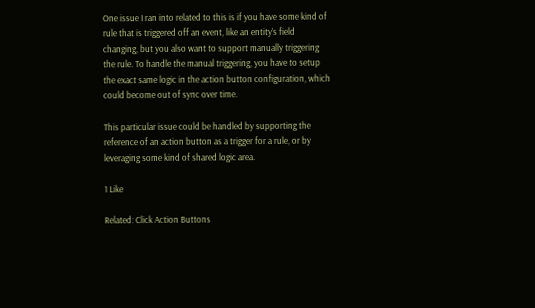One issue I ran into related to this is if you have some kind of rule that is triggered off an event, like an entity’s field changing, but you also want to support manually triggering the rule. To handle the manual triggering, you have to setup the exact same logic in the action button configuration, which could become out of sync over time.

This particular issue could be handled by supporting the reference of an action button as a trigger for a rule, or by leveraging some kind of shared logic area.

1 Like

Related: Click Action Buttons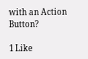with an Action Button?

1 Like